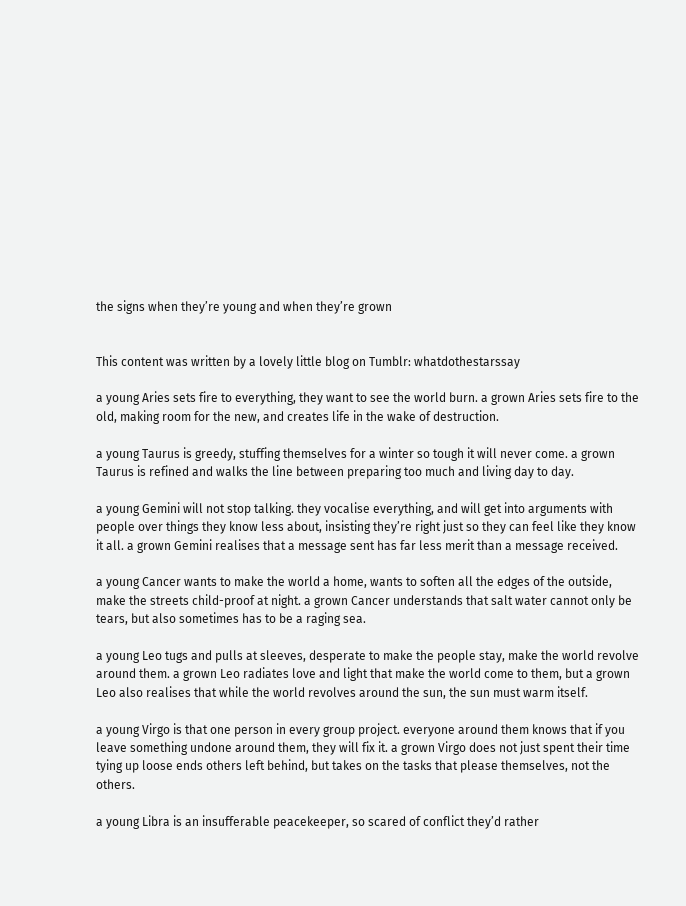the signs when they’re young and when they’re grown


This content was written by a lovely little blog on Tumblr: whatdothestarssay

a young Aries sets fire to everything, they want to see the world burn. a grown Aries sets fire to the old, making room for the new, and creates life in the wake of destruction.

a young Taurus is greedy, stuffing themselves for a winter so tough it will never come. a grown Taurus is refined and walks the line between preparing too much and living day to day.

a young Gemini will not stop talking. they vocalise everything, and will get into arguments with people over things they know less about, insisting they’re right just so they can feel like they know it all. a grown Gemini realises that a message sent has far less merit than a message received.

a young Cancer wants to make the world a home, wants to soften all the edges of the outside, make the streets child-proof at night. a grown Cancer understands that salt water cannot only be tears, but also sometimes has to be a raging sea.

a young Leo tugs and pulls at sleeves, desperate to make the people stay, make the world revolve around them. a grown Leo radiates love and light that make the world come to them, but a grown Leo also realises that while the world revolves around the sun, the sun must warm itself.

a young Virgo is that one person in every group project. everyone around them knows that if you leave something undone around them, they will fix it. a grown Virgo does not just spent their time tying up loose ends others left behind, but takes on the tasks that please themselves, not the others.

a young Libra is an insufferable peacekeeper, so scared of conflict they’d rather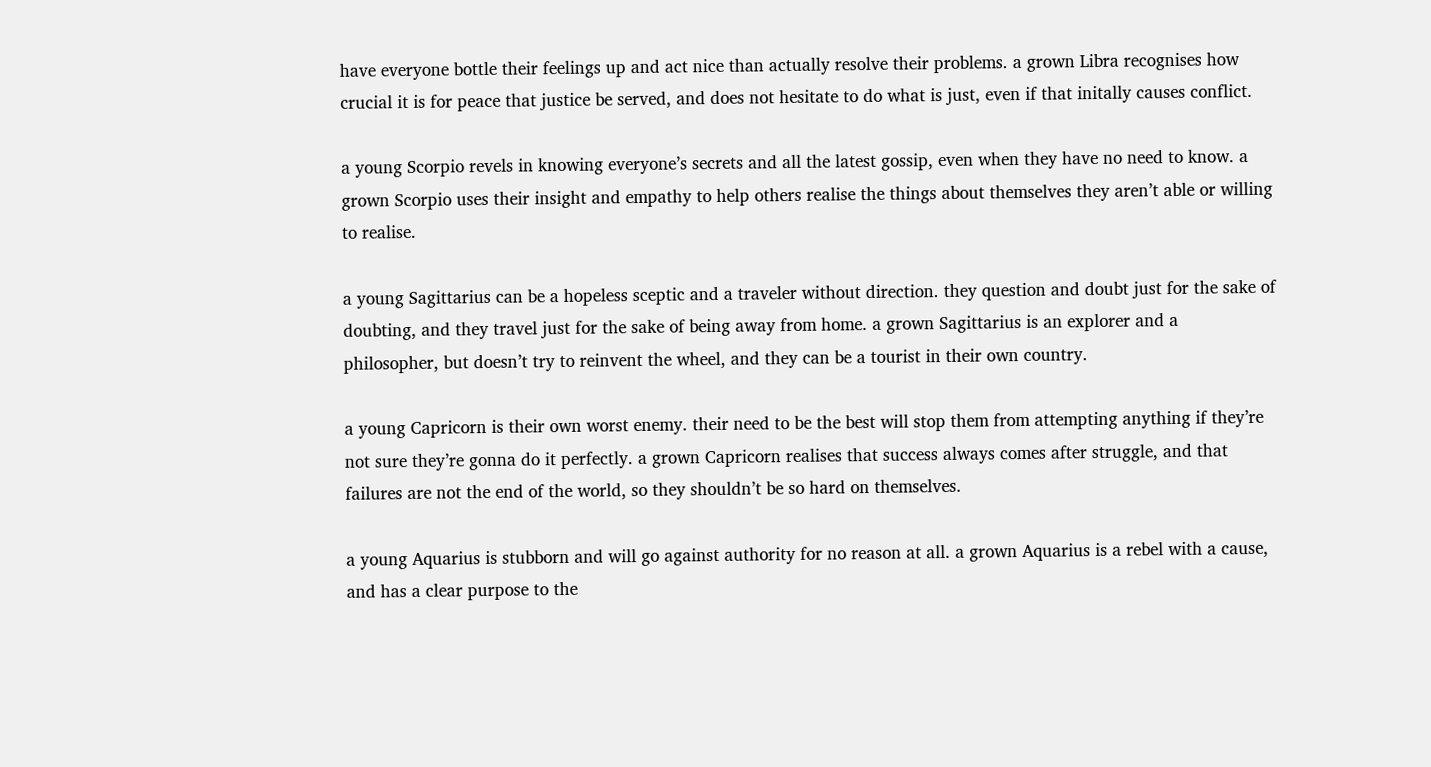have everyone bottle their feelings up and act nice than actually resolve their problems. a grown Libra recognises how crucial it is for peace that justice be served, and does not hesitate to do what is just, even if that initally causes conflict.

a young Scorpio revels in knowing everyone’s secrets and all the latest gossip, even when they have no need to know. a grown Scorpio uses their insight and empathy to help others realise the things about themselves they aren’t able or willing to realise.

a young Sagittarius can be a hopeless sceptic and a traveler without direction. they question and doubt just for the sake of doubting, and they travel just for the sake of being away from home. a grown Sagittarius is an explorer and a philosopher, but doesn’t try to reinvent the wheel, and they can be a tourist in their own country.

a young Capricorn is their own worst enemy. their need to be the best will stop them from attempting anything if they’re not sure they’re gonna do it perfectly. a grown Capricorn realises that success always comes after struggle, and that failures are not the end of the world, so they shouldn’t be so hard on themselves.

a young Aquarius is stubborn and will go against authority for no reason at all. a grown Aquarius is a rebel with a cause, and has a clear purpose to the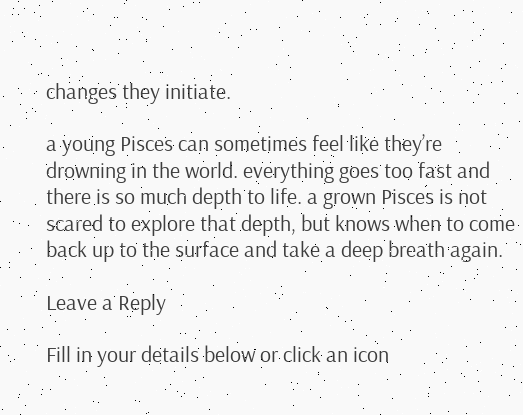changes they initiate.

a young Pisces can sometimes feel like they’re drowning in the world. everything goes too fast and there is so much depth to life. a grown Pisces is not scared to explore that depth, but knows when to come back up to the surface and take a deep breath again.

Leave a Reply

Fill in your details below or click an icon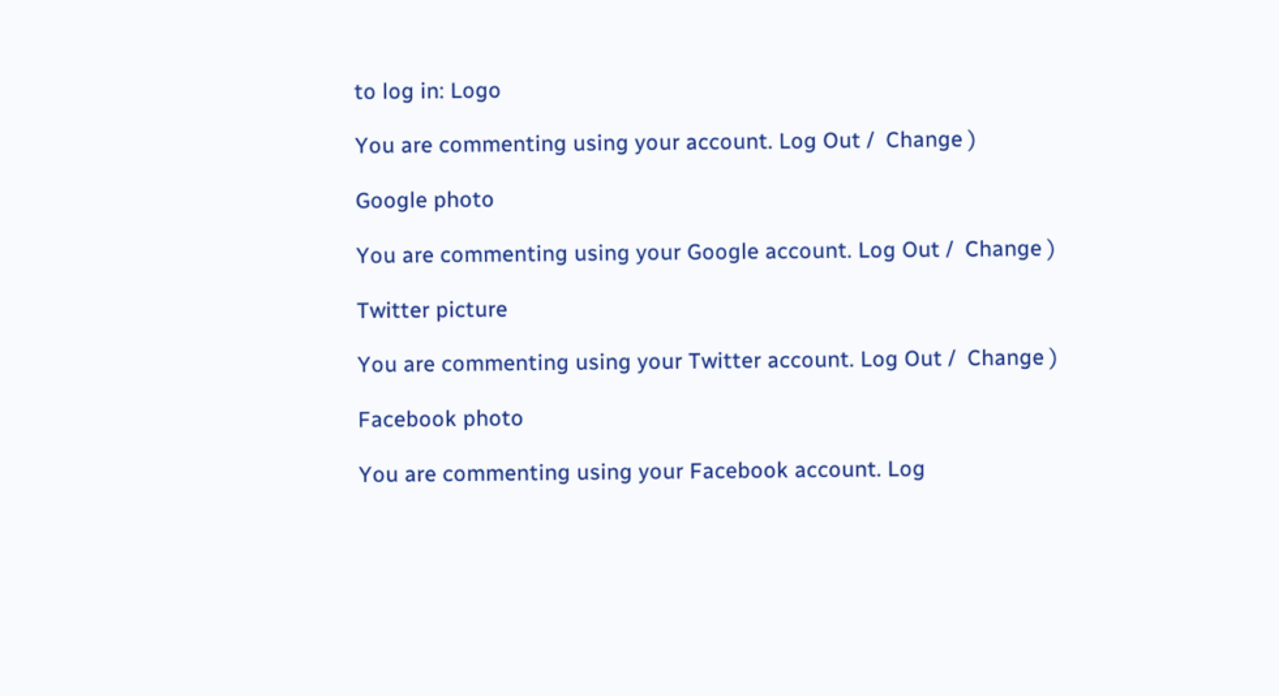to log in: Logo

You are commenting using your account. Log Out /  Change )

Google photo

You are commenting using your Google account. Log Out /  Change )

Twitter picture

You are commenting using your Twitter account. Log Out /  Change )

Facebook photo

You are commenting using your Facebook account. Log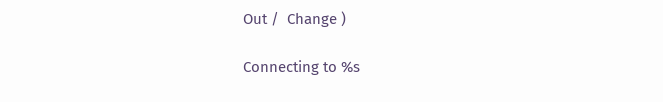Out /  Change )

Connecting to %s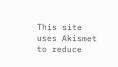This site uses Akismet to reduce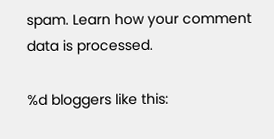spam. Learn how your comment data is processed.

%d bloggers like this: